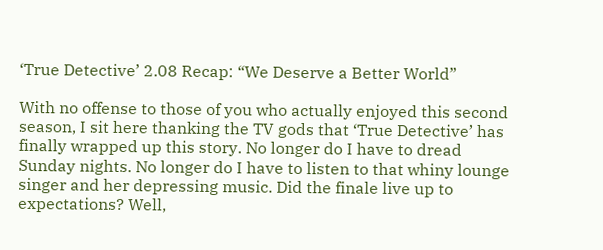‘True Detective’ 2.08 Recap: “We Deserve a Better World”

With no offense to those of you who actually enjoyed this second season, I sit here thanking the TV gods that ‘True Detective’ has finally wrapped up this story. No longer do I have to dread Sunday nights. No longer do I have to listen to that whiny lounge singer and her depressing music. Did the finale live up to expectations? Well,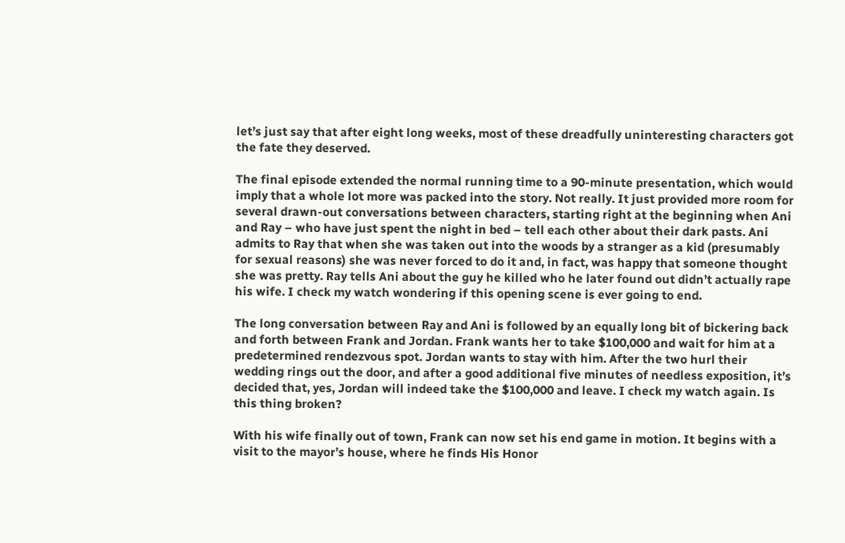let’s just say that after eight long weeks, most of these dreadfully uninteresting characters got the fate they deserved.

The final episode extended the normal running time to a 90-minute presentation, which would imply that a whole lot more was packed into the story. Not really. It just provided more room for several drawn-out conversations between characters, starting right at the beginning when Ani and Ray – who have just spent the night in bed – tell each other about their dark pasts. Ani admits to Ray that when she was taken out into the woods by a stranger as a kid (presumably for sexual reasons) she was never forced to do it and, in fact, was happy that someone thought she was pretty. Ray tells Ani about the guy he killed who he later found out didn’t actually rape his wife. I check my watch wondering if this opening scene is ever going to end.

The long conversation between Ray and Ani is followed by an equally long bit of bickering back and forth between Frank and Jordan. Frank wants her to take $100,000 and wait for him at a predetermined rendezvous spot. Jordan wants to stay with him. After the two hurl their wedding rings out the door, and after a good additional five minutes of needless exposition, it’s decided that, yes, Jordan will indeed take the $100,000 and leave. I check my watch again. Is this thing broken?

With his wife finally out of town, Frank can now set his end game in motion. It begins with a visit to the mayor’s house, where he finds His Honor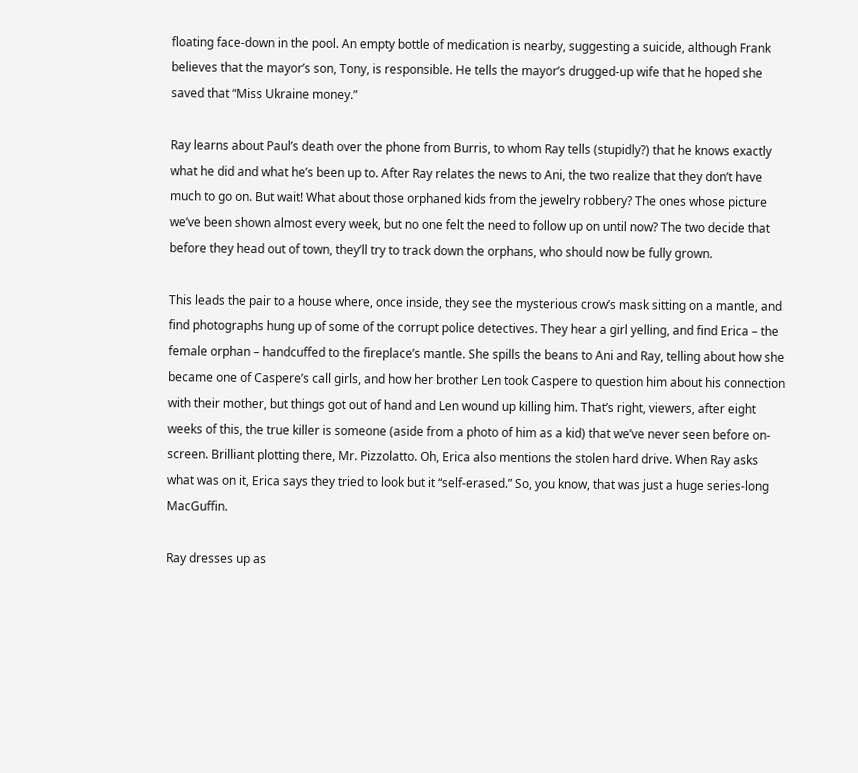floating face-down in the pool. An empty bottle of medication is nearby, suggesting a suicide, although Frank believes that the mayor’s son, Tony, is responsible. He tells the mayor’s drugged-up wife that he hoped she saved that “Miss Ukraine money.”

Ray learns about Paul’s death over the phone from Burris, to whom Ray tells (stupidly?) that he knows exactly what he did and what he’s been up to. After Ray relates the news to Ani, the two realize that they don’t have much to go on. But wait! What about those orphaned kids from the jewelry robbery? The ones whose picture we’ve been shown almost every week, but no one felt the need to follow up on until now? The two decide that before they head out of town, they’ll try to track down the orphans, who should now be fully grown.

This leads the pair to a house where, once inside, they see the mysterious crow’s mask sitting on a mantle, and find photographs hung up of some of the corrupt police detectives. They hear a girl yelling, and find Erica – the female orphan – handcuffed to the fireplace’s mantle. She spills the beans to Ani and Ray, telling about how she became one of Caspere’s call girls, and how her brother Len took Caspere to question him about his connection with their mother, but things got out of hand and Len wound up killing him. That’s right, viewers, after eight weeks of this, the true killer is someone (aside from a photo of him as a kid) that we’ve never seen before on-screen. Brilliant plotting there, Mr. Pizzolatto. Oh, Erica also mentions the stolen hard drive. When Ray asks what was on it, Erica says they tried to look but it “self-erased.” So, you know, that was just a huge series-long MacGuffin.

Ray dresses up as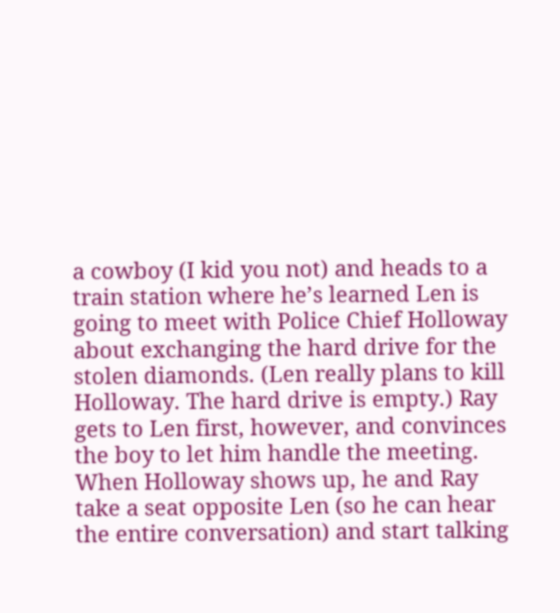a cowboy (I kid you not) and heads to a train station where he’s learned Len is going to meet with Police Chief Holloway about exchanging the hard drive for the stolen diamonds. (Len really plans to kill Holloway. The hard drive is empty.) Ray gets to Len first, however, and convinces the boy to let him handle the meeting. When Holloway shows up, he and Ray take a seat opposite Len (so he can hear the entire conversation) and start talking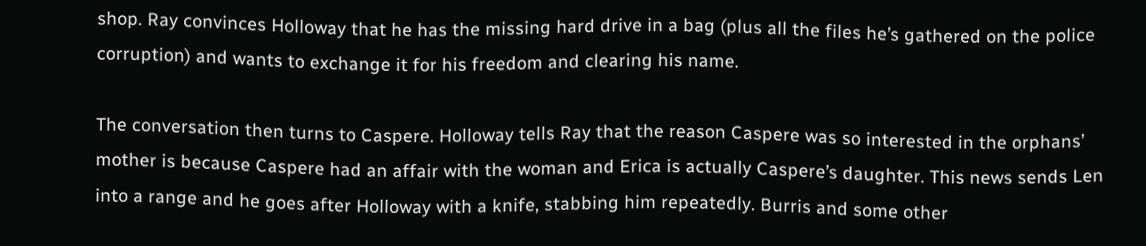shop. Ray convinces Holloway that he has the missing hard drive in a bag (plus all the files he’s gathered on the police corruption) and wants to exchange it for his freedom and clearing his name.

The conversation then turns to Caspere. Holloway tells Ray that the reason Caspere was so interested in the orphans’ mother is because Caspere had an affair with the woman and Erica is actually Caspere’s daughter. This news sends Len into a range and he goes after Holloway with a knife, stabbing him repeatedly. Burris and some other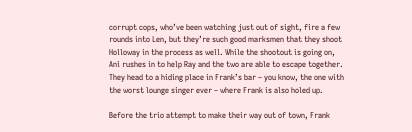corrupt cops, who’ve been watching just out of sight, fire a few rounds into Len, but they’re such good marksmen that they shoot Holloway in the process as well. While the shootout is going on, Ani rushes in to help Ray and the two are able to escape together. They head to a hiding place in Frank’s bar – you know, the one with the worst lounge singer ever – where Frank is also holed up.

Before the trio attempt to make their way out of town, Frank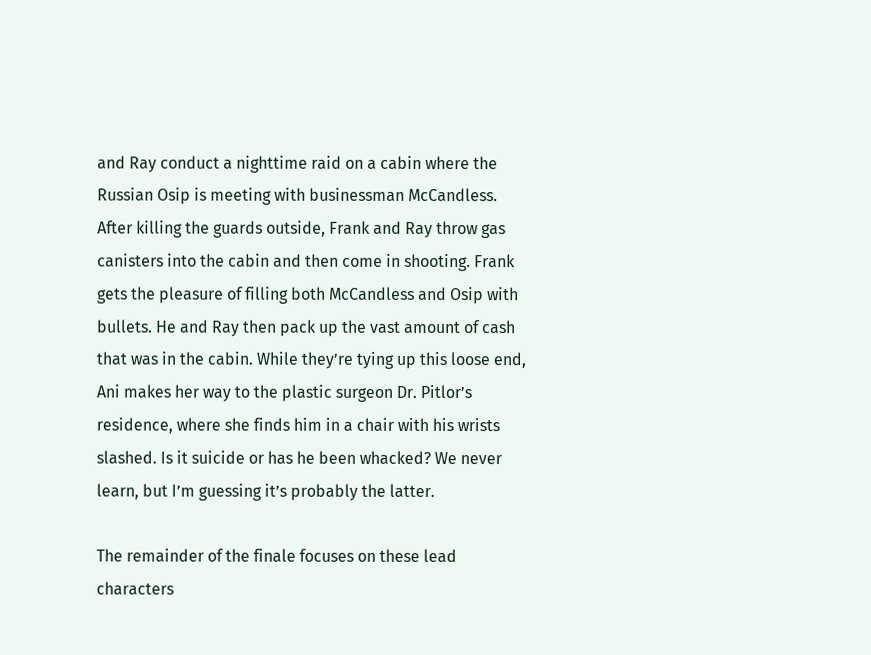and Ray conduct a nighttime raid on a cabin where the Russian Osip is meeting with businessman McCandless. After killing the guards outside, Frank and Ray throw gas canisters into the cabin and then come in shooting. Frank gets the pleasure of filling both McCandless and Osip with bullets. He and Ray then pack up the vast amount of cash that was in the cabin. While they’re tying up this loose end, Ani makes her way to the plastic surgeon Dr. Pitlor’s residence, where she finds him in a chair with his wrists slashed. Is it suicide or has he been whacked? We never learn, but I’m guessing it’s probably the latter.

The remainder of the finale focuses on these lead characters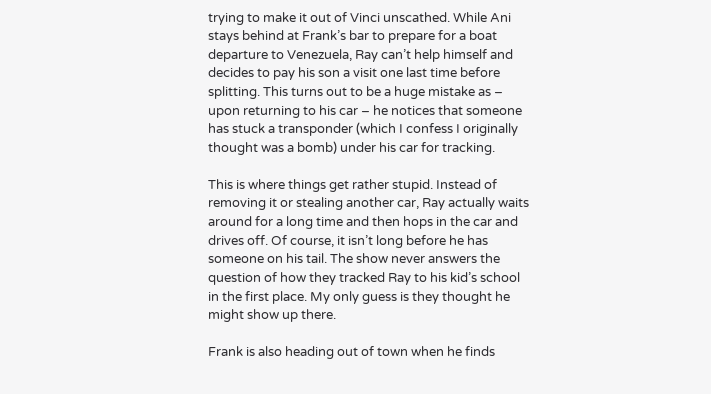trying to make it out of Vinci unscathed. While Ani stays behind at Frank’s bar to prepare for a boat departure to Venezuela, Ray can’t help himself and decides to pay his son a visit one last time before splitting. This turns out to be a huge mistake as – upon returning to his car – he notices that someone has stuck a transponder (which I confess I originally thought was a bomb) under his car for tracking.

This is where things get rather stupid. Instead of removing it or stealing another car, Ray actually waits around for a long time and then hops in the car and drives off. Of course, it isn’t long before he has someone on his tail. The show never answers the question of how they tracked Ray to his kid’s school in the first place. My only guess is they thought he might show up there.

Frank is also heading out of town when he finds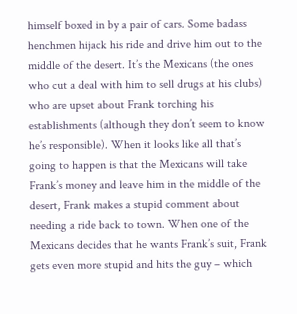himself boxed in by a pair of cars. Some badass henchmen hijack his ride and drive him out to the middle of the desert. It’s the Mexicans (the ones who cut a deal with him to sell drugs at his clubs) who are upset about Frank torching his establishments (although they don’t seem to know he’s responsible). When it looks like all that’s going to happen is that the Mexicans will take Frank’s money and leave him in the middle of the desert, Frank makes a stupid comment about needing a ride back to town. When one of the Mexicans decides that he wants Frank’s suit, Frank gets even more stupid and hits the guy – which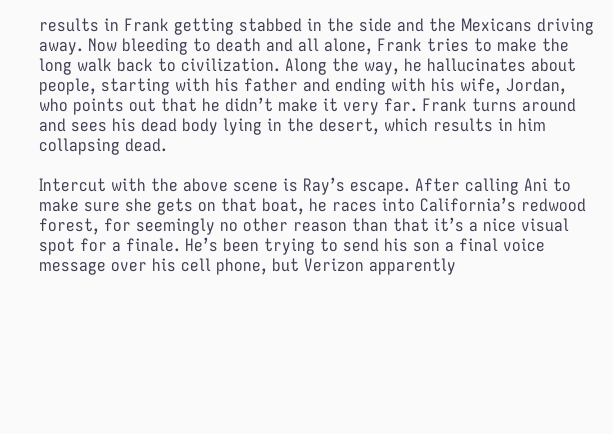results in Frank getting stabbed in the side and the Mexicans driving away. Now bleeding to death and all alone, Frank tries to make the long walk back to civilization. Along the way, he hallucinates about people, starting with his father and ending with his wife, Jordan, who points out that he didn’t make it very far. Frank turns around and sees his dead body lying in the desert, which results in him collapsing dead.

Intercut with the above scene is Ray’s escape. After calling Ani to make sure she gets on that boat, he races into California’s redwood forest, for seemingly no other reason than that it’s a nice visual spot for a finale. He’s been trying to send his son a final voice message over his cell phone, but Verizon apparently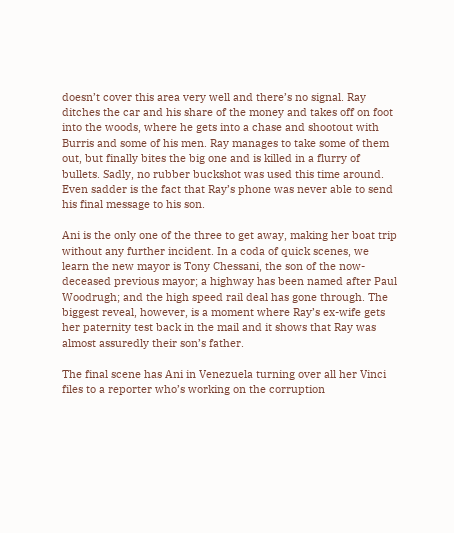doesn’t cover this area very well and there’s no signal. Ray ditches the car and his share of the money and takes off on foot into the woods, where he gets into a chase and shootout with Burris and some of his men. Ray manages to take some of them out, but finally bites the big one and is killed in a flurry of bullets. Sadly, no rubber buckshot was used this time around. Even sadder is the fact that Ray’s phone was never able to send his final message to his son.

Ani is the only one of the three to get away, making her boat trip without any further incident. In a coda of quick scenes, we learn the new mayor is Tony Chessani, the son of the now-deceased previous mayor; a highway has been named after Paul Woodrugh; and the high speed rail deal has gone through. The biggest reveal, however, is a moment where Ray’s ex-wife gets her paternity test back in the mail and it shows that Ray was almost assuredly their son’s father.

The final scene has Ani in Venezuela turning over all her Vinci files to a reporter who’s working on the corruption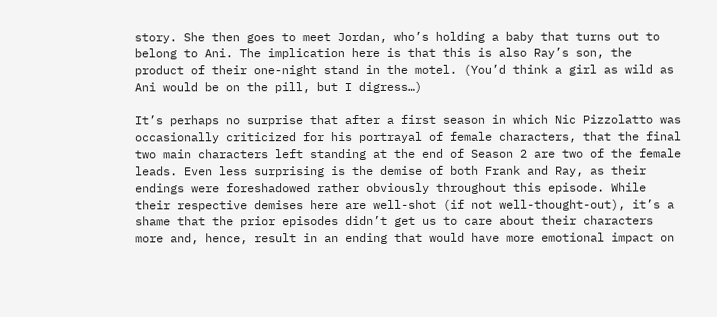story. She then goes to meet Jordan, who’s holding a baby that turns out to belong to Ani. The implication here is that this is also Ray’s son, the product of their one-night stand in the motel. (You’d think a girl as wild as Ani would be on the pill, but I digress…)

It’s perhaps no surprise that after a first season in which Nic Pizzolatto was occasionally criticized for his portrayal of female characters, that the final two main characters left standing at the end of Season 2 are two of the female leads. Even less surprising is the demise of both Frank and Ray, as their endings were foreshadowed rather obviously throughout this episode. While their respective demises here are well-shot (if not well-thought-out), it’s a shame that the prior episodes didn’t get us to care about their characters more and, hence, result in an ending that would have more emotional impact on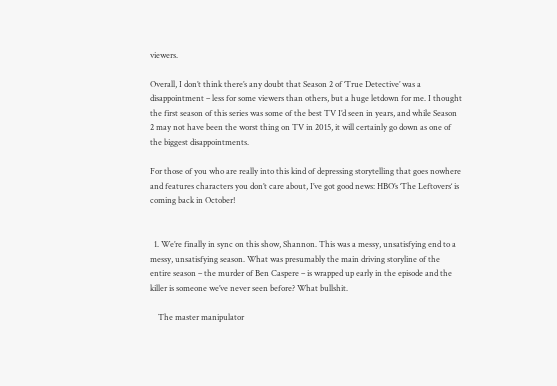viewers.

Overall, I don’t think there’s any doubt that Season 2 of ‘True Detective’ was a disappointment – less for some viewers than others, but a huge letdown for me. I thought the first season of this series was some of the best TV I’d seen in years, and while Season 2 may not have been the worst thing on TV in 2015, it will certainly go down as one of the biggest disappointments.

For those of you who are really into this kind of depressing storytelling that goes nowhere and features characters you don’t care about, I’ve got good news: HBO’s ‘The Leftovers‘ is coming back in October!


  1. We’re finally in sync on this show, Shannon. This was a messy, unsatisfying end to a messy, unsatisfying season. What was presumably the main driving storyline of the entire season – the murder of Ben Caspere – is wrapped up early in the episode and the killer is someone we’ve never seen before? What bullshit.

    The master manipulator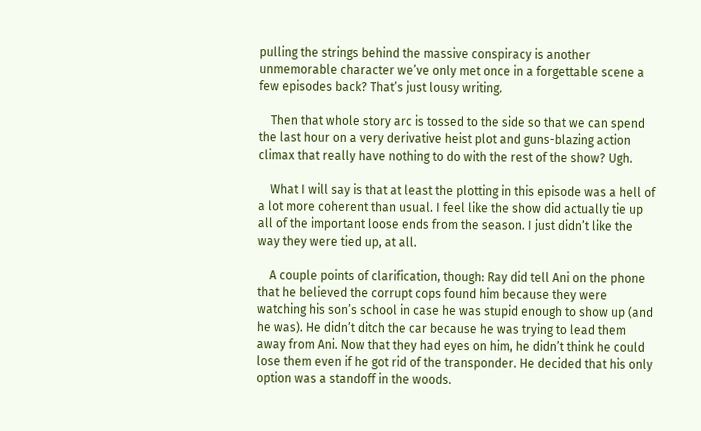pulling the strings behind the massive conspiracy is another unmemorable character we’ve only met once in a forgettable scene a few episodes back? That’s just lousy writing.

    Then that whole story arc is tossed to the side so that we can spend the last hour on a very derivative heist plot and guns-blazing action climax that really have nothing to do with the rest of the show? Ugh.

    What I will say is that at least the plotting in this episode was a hell of a lot more coherent than usual. I feel like the show did actually tie up all of the important loose ends from the season. I just didn’t like the way they were tied up, at all.

    A couple points of clarification, though: Ray did tell Ani on the phone that he believed the corrupt cops found him because they were watching his son’s school in case he was stupid enough to show up (and he was). He didn’t ditch the car because he was trying to lead them away from Ani. Now that they had eyes on him, he didn’t think he could lose them even if he got rid of the transponder. He decided that his only option was a standoff in the woods.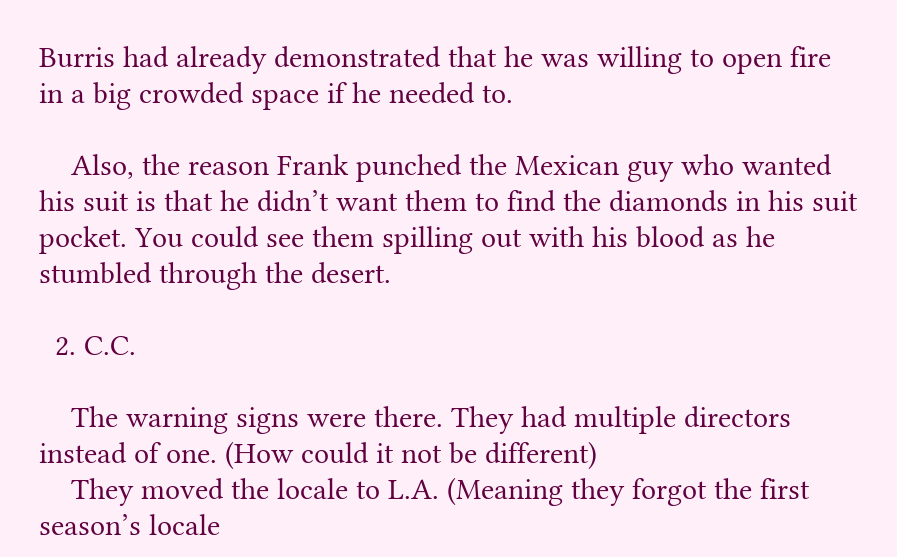Burris had already demonstrated that he was willing to open fire in a big crowded space if he needed to.

    Also, the reason Frank punched the Mexican guy who wanted his suit is that he didn’t want them to find the diamonds in his suit pocket. You could see them spilling out with his blood as he stumbled through the desert.

  2. C.C.

    The warning signs were there. They had multiple directors instead of one. (How could it not be different)
    They moved the locale to L.A. (Meaning they forgot the first season’s locale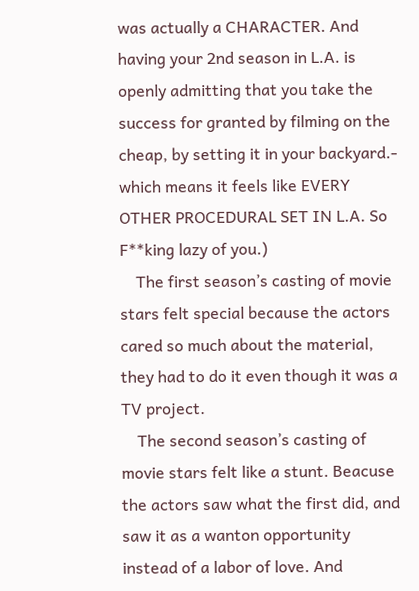was actually a CHARACTER. And having your 2nd season in L.A. is openly admitting that you take the success for granted by filming on the cheap, by setting it in your backyard.- which means it feels like EVERY OTHER PROCEDURAL SET IN L.A. So F**king lazy of you.)
    The first season’s casting of movie stars felt special because the actors cared so much about the material, they had to do it even though it was a TV project.
    The second season’s casting of movie stars felt like a stunt. Beacuse the actors saw what the first did, and saw it as a wanton opportunity instead of a labor of love. And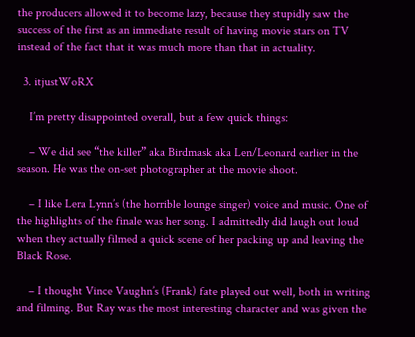the producers allowed it to become lazy, because they stupidly saw the success of the first as an immediate result of having movie stars on TV instead of the fact that it was much more than that in actuality.

  3. itjustWoRX

    I’m pretty disappointed overall, but a few quick things:

    – We did see “the killer” aka Birdmask aka Len/Leonard earlier in the season. He was the on-set photographer at the movie shoot.

    – I like Lera Lynn’s (the horrible lounge singer) voice and music. One of the highlights of the finale was her song. I admittedly did laugh out loud when they actually filmed a quick scene of her packing up and leaving the Black Rose.

    – I thought Vince Vaughn’s (Frank) fate played out well, both in writing and filming. But Ray was the most interesting character and was given the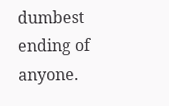dumbest ending of anyone.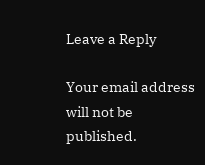Leave a Reply

Your email address will not be published.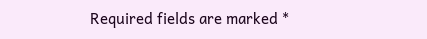Required fields are marked *